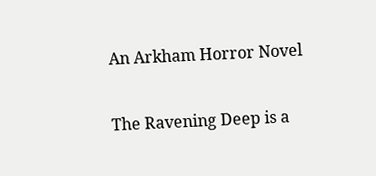An Arkham Horror Novel

The Ravening Deep is a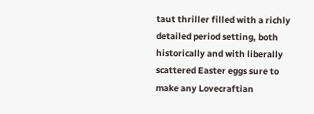taut thriller filled with a richly detailed period setting, both historically and with liberally scattered Easter eggs sure to make any Lovecraftian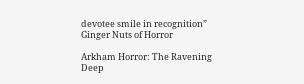devotee smile in recognition”
Ginger Nuts of Horror

Arkham Horror: The Ravening Deep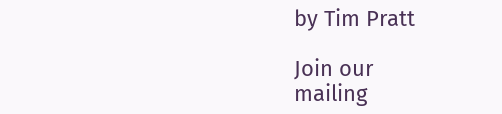by Tim Pratt

Join our
mailing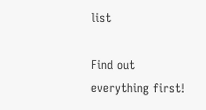list

Find out everything first!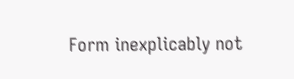Form inexplicably not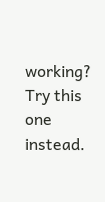working? Try this one instead.